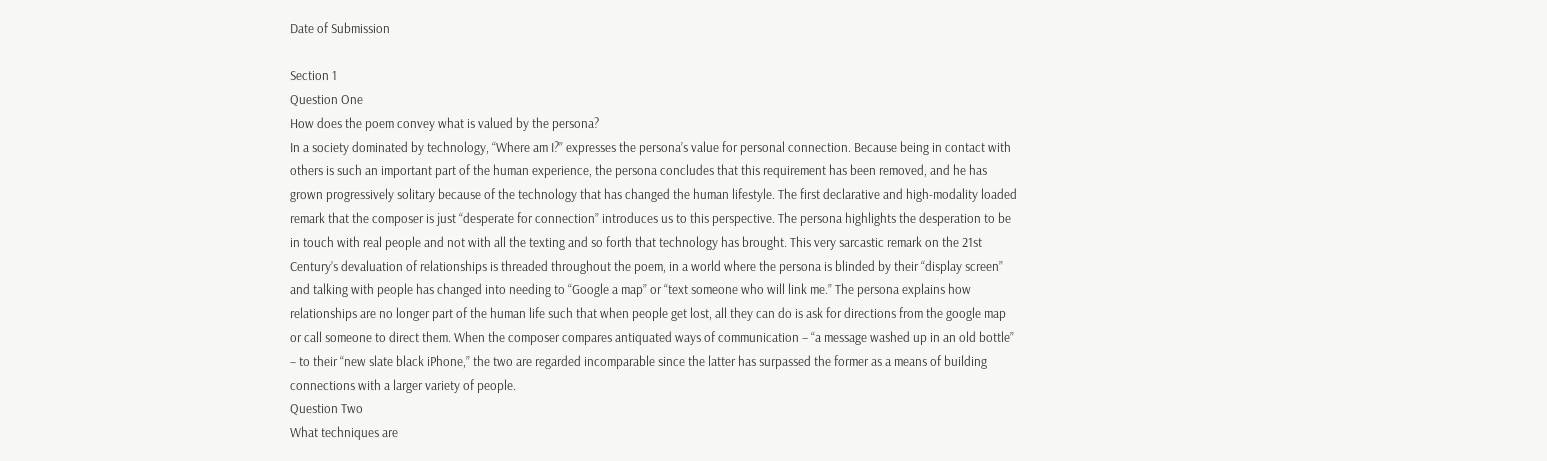Date of Submission

Section 1
Question One
How does the poem convey what is valued by the persona?
In a society dominated by technology, “Where am I?” expresses the persona’s value for personal connection. Because being in contact with others is such an important part of the human experience, the persona concludes that this requirement has been removed, and he has grown progressively solitary because of the technology that has changed the human lifestyle. The first declarative and high-modality loaded remark that the composer is just “desperate for connection” introduces us to this perspective. The persona highlights the desperation to be in touch with real people and not with all the texting and so forth that technology has brought. This very sarcastic remark on the 21st Century’s devaluation of relationships is threaded throughout the poem, in a world where the persona is blinded by their “display screen” and talking with people has changed into needing to “Google a map” or “text someone who will link me.” The persona explains how relationships are no longer part of the human life such that when people get lost, all they can do is ask for directions from the google map or call someone to direct them. When the composer compares antiquated ways of communication – “a message washed up in an old bottle” – to their “new slate black iPhone,” the two are regarded incomparable since the latter has surpassed the former as a means of building connections with a larger variety of people.
Question Two
What techniques are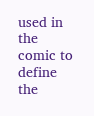used in the comic to define the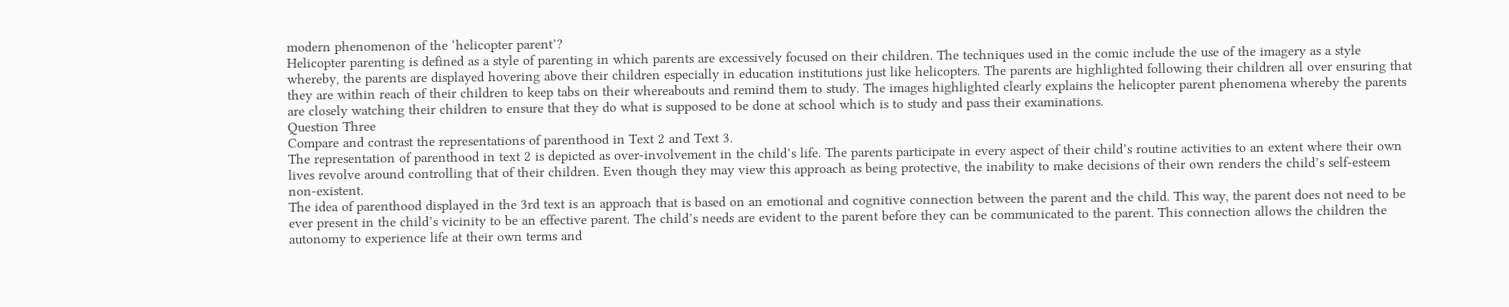modern phenomenon of the ‘helicopter parent’?
Helicopter parenting is defined as a style of parenting in which parents are excessively focused on their children. The techniques used in the comic include the use of the imagery as a style whereby, the parents are displayed hovering above their children especially in education institutions just like helicopters. The parents are highlighted following their children all over ensuring that they are within reach of their children to keep tabs on their whereabouts and remind them to study. The images highlighted clearly explains the helicopter parent phenomena whereby the parents are closely watching their children to ensure that they do what is supposed to be done at school which is to study and pass their examinations.
Question Three
Compare and contrast the representations of parenthood in Text 2 and Text 3.
The representation of parenthood in text 2 is depicted as over-involvement in the child’s life. The parents participate in every aspect of their child’s routine activities to an extent where their own lives revolve around controlling that of their children. Even though they may view this approach as being protective, the inability to make decisions of their own renders the child’s self-esteem non-existent.
The idea of parenthood displayed in the 3rd text is an approach that is based on an emotional and cognitive connection between the parent and the child. This way, the parent does not need to be ever present in the child’s vicinity to be an effective parent. The child’s needs are evident to the parent before they can be communicated to the parent. This connection allows the children the autonomy to experience life at their own terms and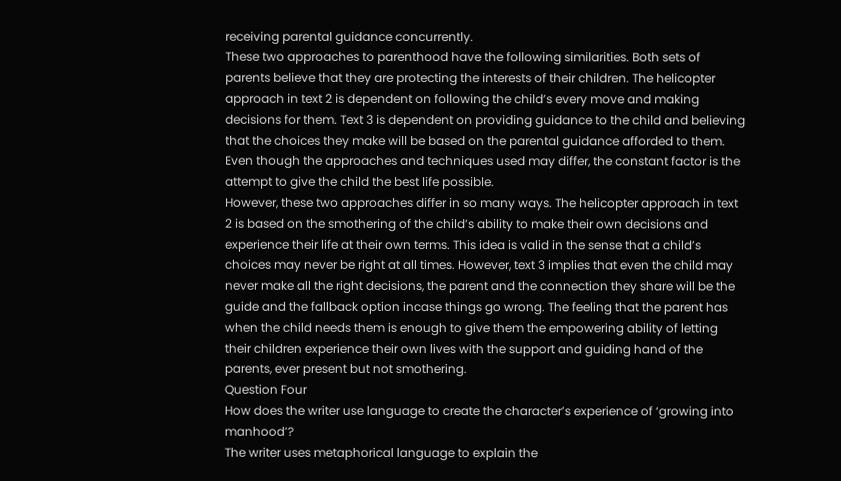receiving parental guidance concurrently.
These two approaches to parenthood have the following similarities. Both sets of parents believe that they are protecting the interests of their children. The helicopter approach in text 2 is dependent on following the child’s every move and making decisions for them. Text 3 is dependent on providing guidance to the child and believing that the choices they make will be based on the parental guidance afforded to them. Even though the approaches and techniques used may differ, the constant factor is the attempt to give the child the best life possible.
However, these two approaches differ in so many ways. The helicopter approach in text 2 is based on the smothering of the child’s ability to make their own decisions and experience their life at their own terms. This idea is valid in the sense that a child’s choices may never be right at all times. However, text 3 implies that even the child may never make all the right decisions, the parent and the connection they share will be the guide and the fallback option incase things go wrong. The feeling that the parent has when the child needs them is enough to give them the empowering ability of letting their children experience their own lives with the support and guiding hand of the parents, ever present but not smothering.
Question Four
How does the writer use language to create the character’s experience of ‘growing into manhood’?
The writer uses metaphorical language to explain the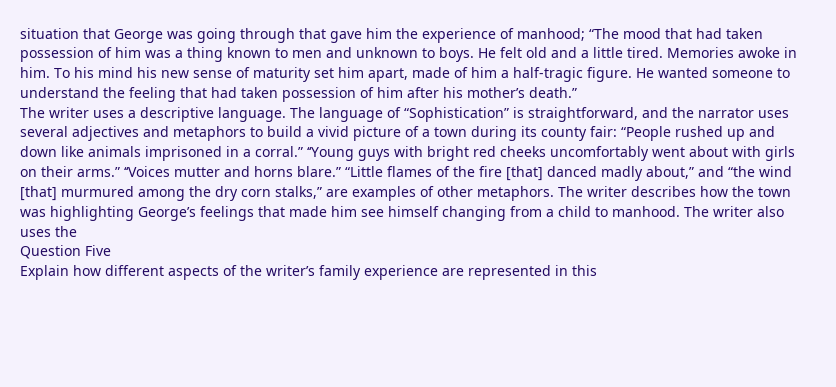situation that George was going through that gave him the experience of manhood; “The mood that had taken possession of him was a thing known to men and unknown to boys. He felt old and a little tired. Memories awoke in him. To his mind his new sense of maturity set him apart, made of him a half-tragic figure. He wanted someone to understand the feeling that had taken possession of him after his mother’s death.”
The writer uses a descriptive language. The language of “Sophistication” is straightforward, and the narrator uses several adjectives and metaphors to build a vivid picture of a town during its county fair: “People rushed up and down like animals imprisoned in a corral.” ‘‘Young guys with bright red cheeks uncomfortably went about with girls on their arms.” ‘‘Voices mutter and horns blare.” “Little flames of the fire [that] danced madly about,” and “the wind [that] murmured among the dry corn stalks,” are examples of other metaphors. The writer describes how the town was highlighting George’s feelings that made him see himself changing from a child to manhood. The writer also uses the
Question Five
Explain how different aspects of the writer’s family experience are represented in this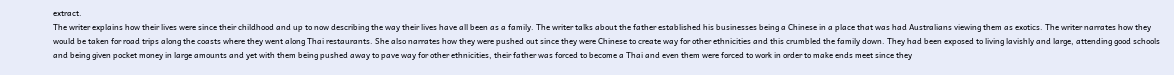extract.
The writer explains how their lives were since their childhood and up to now describing the way their lives have all been as a family. The writer talks about the father established his businesses being a Chinese in a place that was had Australians viewing them as exotics. The writer narrates how they would be taken for road trips along the coasts where they went along Thai restaurants. She also narrates how they were pushed out since they were Chinese to create way for other ethnicities and this crumbled the family down. They had been exposed to living lavishly and large, attending good schools and being given pocket money in large amounts and yet with them being pushed away to pave way for other ethnicities, their father was forced to become a Thai and even them were forced to work in order to make ends meet since they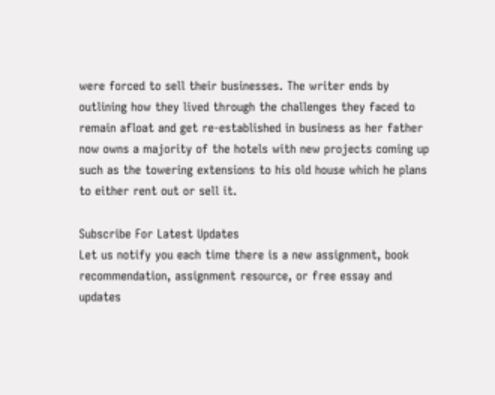were forced to sell their businesses. The writer ends by outlining how they lived through the challenges they faced to remain afloat and get re-established in business as her father now owns a majority of the hotels with new projects coming up such as the towering extensions to his old house which he plans to either rent out or sell it.

Subscribe For Latest Updates
Let us notify you each time there is a new assignment, book recommendation, assignment resource, or free essay and updates